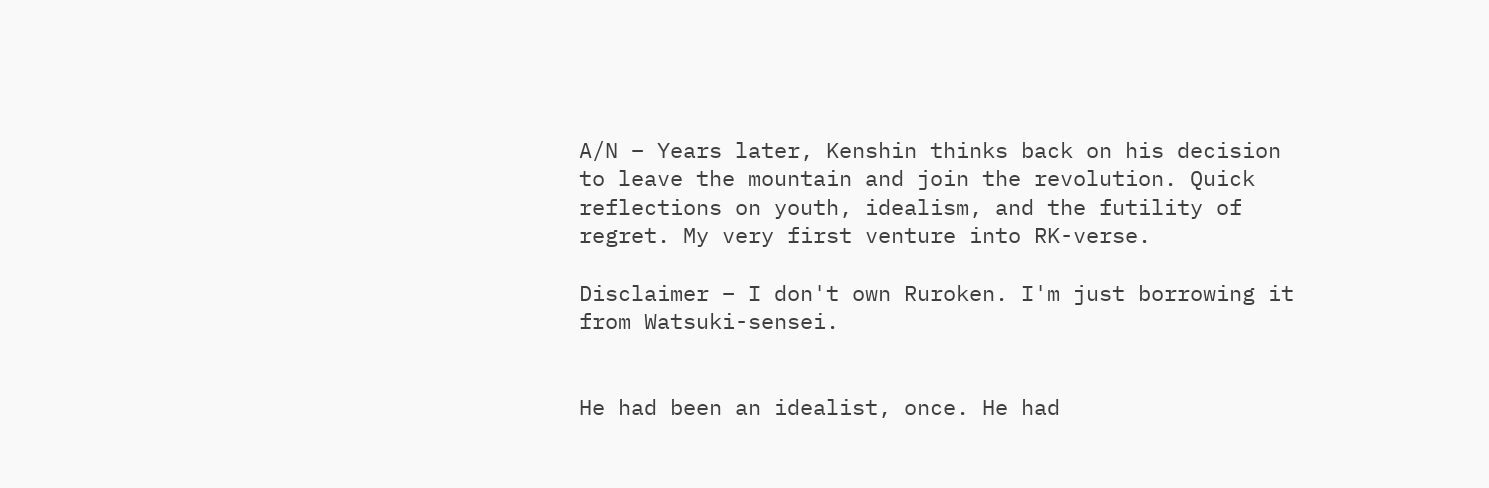A/N – Years later, Kenshin thinks back on his decision to leave the mountain and join the revolution. Quick reflections on youth, idealism, and the futility of regret. My very first venture into RK-verse.

Disclaimer – I don't own Ruroken. I'm just borrowing it from Watsuki-sensei.


He had been an idealist, once. He had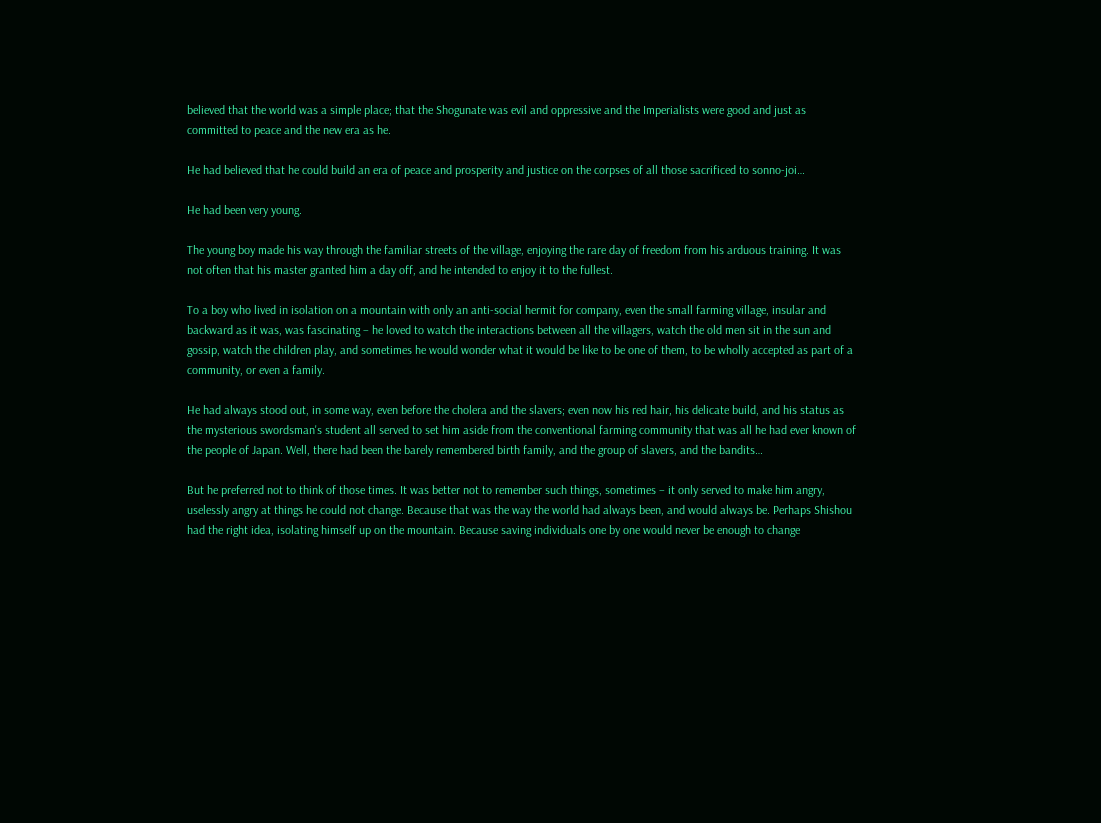believed that the world was a simple place; that the Shogunate was evil and oppressive and the Imperialists were good and just as committed to peace and the new era as he.

He had believed that he could build an era of peace and prosperity and justice on the corpses of all those sacrificed to sonno-joi…

He had been very young.

The young boy made his way through the familiar streets of the village, enjoying the rare day of freedom from his arduous training. It was not often that his master granted him a day off, and he intended to enjoy it to the fullest.

To a boy who lived in isolation on a mountain with only an anti-social hermit for company, even the small farming village, insular and backward as it was, was fascinating – he loved to watch the interactions between all the villagers, watch the old men sit in the sun and gossip, watch the children play, and sometimes he would wonder what it would be like to be one of them, to be wholly accepted as part of a community, or even a family.

He had always stood out, in some way, even before the cholera and the slavers; even now his red hair, his delicate build, and his status as the mysterious swordsman's student all served to set him aside from the conventional farming community that was all he had ever known of the people of Japan. Well, there had been the barely remembered birth family, and the group of slavers, and the bandits…

But he preferred not to think of those times. It was better not to remember such things, sometimes – it only served to make him angry, uselessly angry at things he could not change. Because that was the way the world had always been, and would always be. Perhaps Shishou had the right idea, isolating himself up on the mountain. Because saving individuals one by one would never be enough to change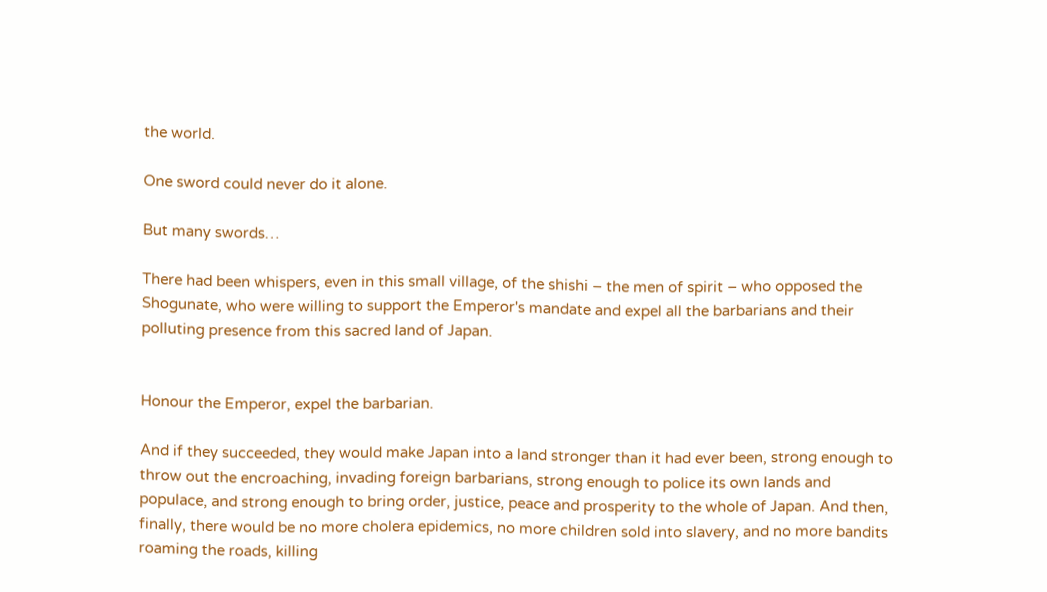the world.

One sword could never do it alone.

But many swords…

There had been whispers, even in this small village, of the shishi – the men of spirit – who opposed the Shogunate, who were willing to support the Emperor's mandate and expel all the barbarians and their polluting presence from this sacred land of Japan.


Honour the Emperor, expel the barbarian.

And if they succeeded, they would make Japan into a land stronger than it had ever been, strong enough to throw out the encroaching, invading foreign barbarians, strong enough to police its own lands and populace, and strong enough to bring order, justice, peace and prosperity to the whole of Japan. And then, finally, there would be no more cholera epidemics, no more children sold into slavery, and no more bandits roaming the roads, killing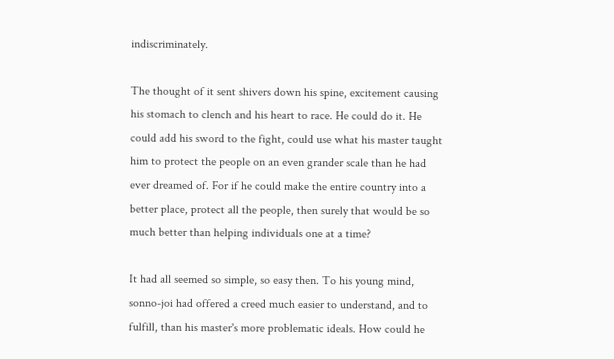indiscriminately.

The thought of it sent shivers down his spine, excitement causing his stomach to clench and his heart to race. He could do it. He could add his sword to the fight, could use what his master taught him to protect the people on an even grander scale than he had ever dreamed of. For if he could make the entire country into a better place, protect all the people, then surely that would be so much better than helping individuals one at a time?

It had all seemed so simple, so easy then. To his young mind, sonno-joi had offered a creed much easier to understand, and to fulfill, than his master's more problematic ideals. How could he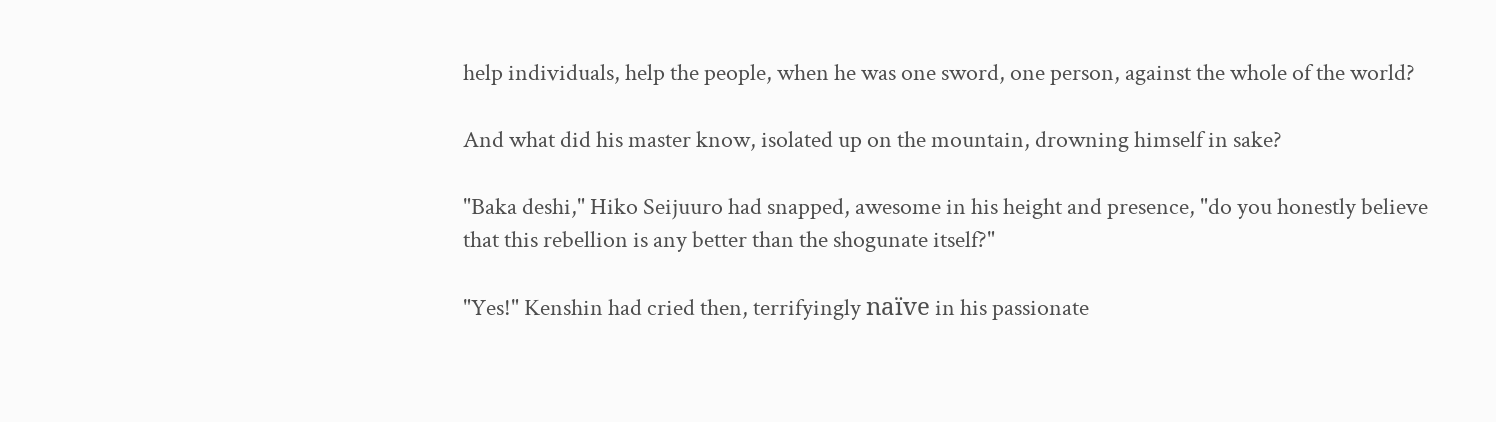help individuals, help the people, when he was one sword, one person, against the whole of the world?

And what did his master know, isolated up on the mountain, drowning himself in sake?

"Baka deshi," Hiko Seijuuro had snapped, awesome in his height and presence, "do you honestly believe that this rebellion is any better than the shogunate itself?"

"Yes!" Kenshin had cried then, terrifyingly naïve in his passionate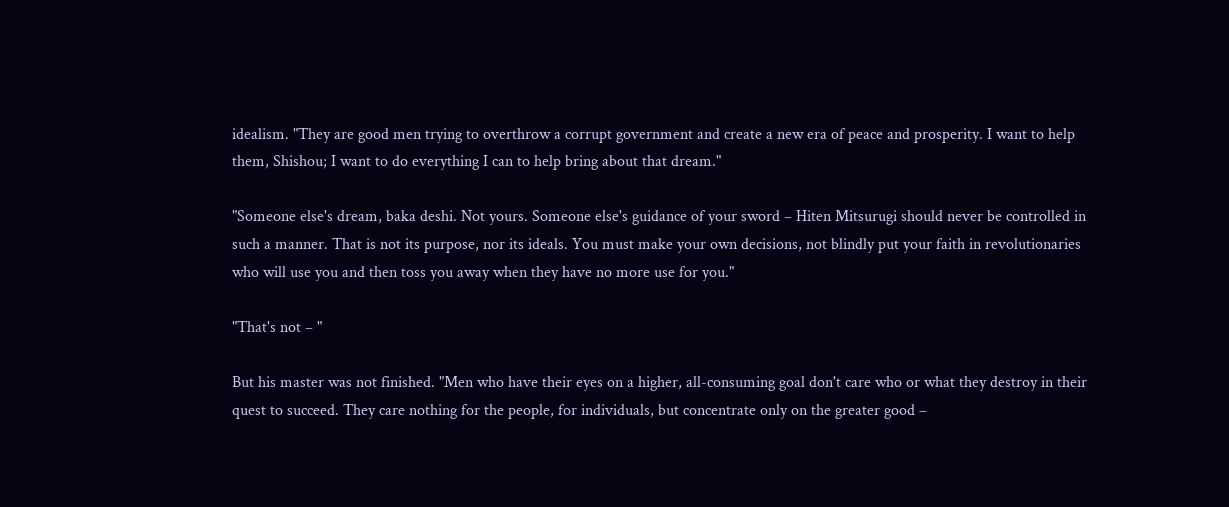idealism. "They are good men trying to overthrow a corrupt government and create a new era of peace and prosperity. I want to help them, Shishou; I want to do everything I can to help bring about that dream."

"Someone else's dream, baka deshi. Not yours. Someone else's guidance of your sword – Hiten Mitsurugi should never be controlled in such a manner. That is not its purpose, nor its ideals. You must make your own decisions, not blindly put your faith in revolutionaries who will use you and then toss you away when they have no more use for you."

"That's not – "

But his master was not finished. "Men who have their eyes on a higher, all-consuming goal don't care who or what they destroy in their quest to succeed. They care nothing for the people, for individuals, but concentrate only on the greater good –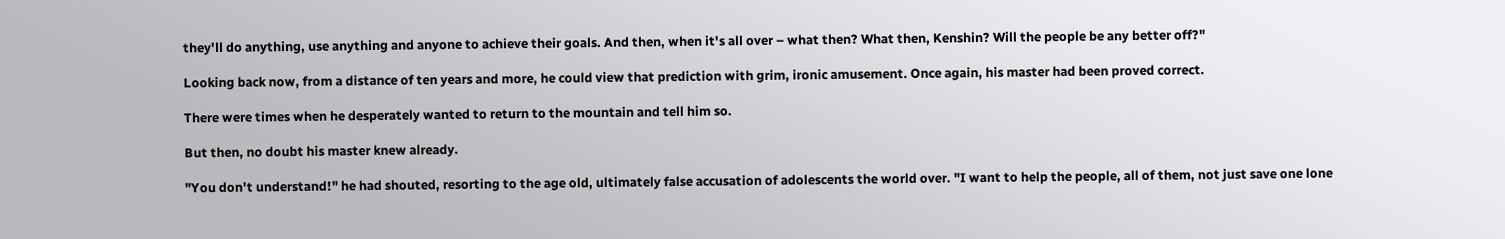they'll do anything, use anything and anyone to achieve their goals. And then, when it's all over – what then? What then, Kenshin? Will the people be any better off?"

Looking back now, from a distance of ten years and more, he could view that prediction with grim, ironic amusement. Once again, his master had been proved correct.

There were times when he desperately wanted to return to the mountain and tell him so.

But then, no doubt his master knew already.

"You don't understand!" he had shouted, resorting to the age old, ultimately false accusation of adolescents the world over. "I want to help the people, all of them, not just save one lone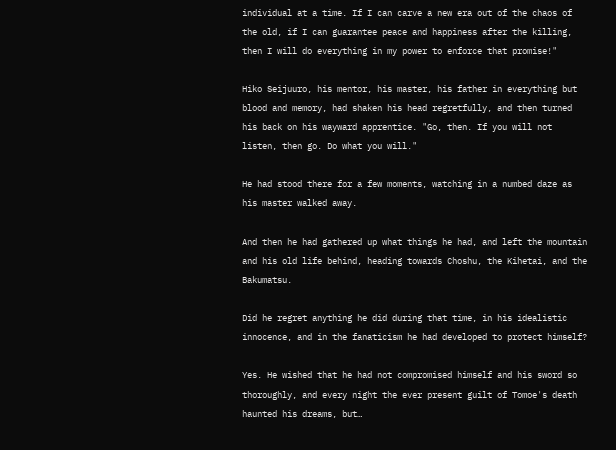individual at a time. If I can carve a new era out of the chaos of the old, if I can guarantee peace and happiness after the killing, then I will do everything in my power to enforce that promise!"

Hiko Seijuuro, his mentor, his master, his father in everything but blood and memory, had shaken his head regretfully, and then turned his back on his wayward apprentice. "Go, then. If you will not listen, then go. Do what you will."

He had stood there for a few moments, watching in a numbed daze as his master walked away.

And then he had gathered up what things he had, and left the mountain and his old life behind, heading towards Choshu, the Kihetai, and the Bakumatsu.

Did he regret anything he did during that time, in his idealistic innocence, and in the fanaticism he had developed to protect himself?

Yes. He wished that he had not compromised himself and his sword so thoroughly, and every night the ever present guilt of Tomoe's death haunted his dreams, but…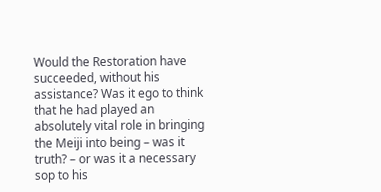Would the Restoration have succeeded, without his assistance? Was it ego to think that he had played an absolutely vital role in bringing the Meiji into being – was it truth? – or was it a necessary sop to his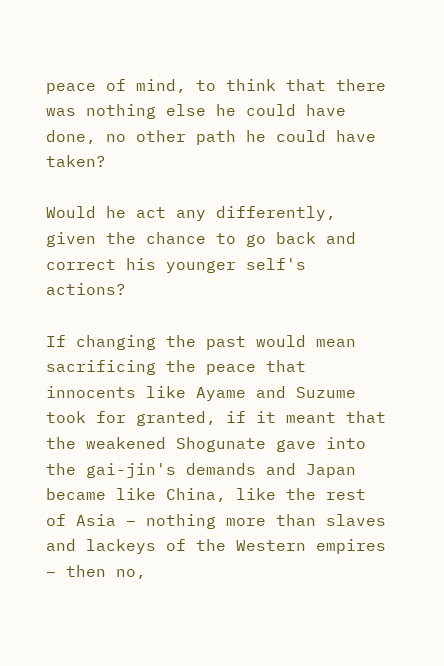peace of mind, to think that there was nothing else he could have done, no other path he could have taken?

Would he act any differently, given the chance to go back and correct his younger self's actions?

If changing the past would mean sacrificing the peace that innocents like Ayame and Suzume took for granted, if it meant that the weakened Shogunate gave into the gai-jin's demands and Japan became like China, like the rest of Asia – nothing more than slaves and lackeys of the Western empires – then no,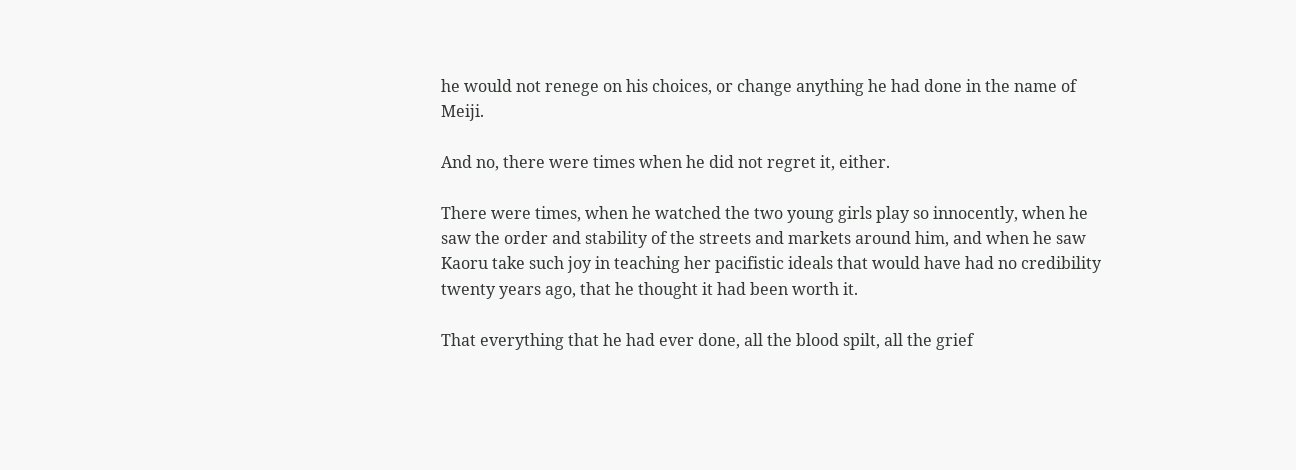he would not renege on his choices, or change anything he had done in the name of Meiji.

And no, there were times when he did not regret it, either.

There were times, when he watched the two young girls play so innocently, when he saw the order and stability of the streets and markets around him, and when he saw Kaoru take such joy in teaching her pacifistic ideals that would have had no credibility twenty years ago, that he thought it had been worth it.

That everything that he had ever done, all the blood spilt, all the grief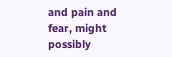and pain and fear, might possibly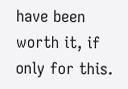have been worth it, if only for this.